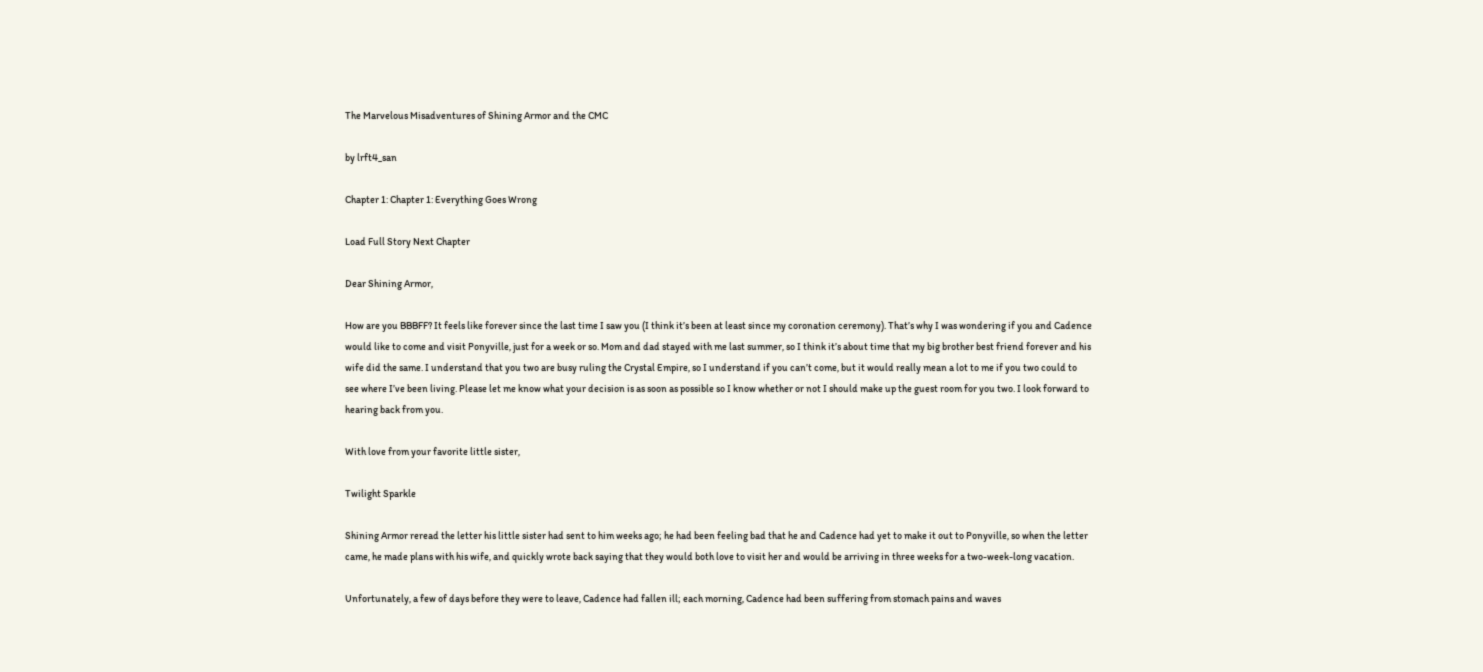The Marvelous Misadventures of Shining Armor and the CMC

by lrft4_san

Chapter 1: Chapter 1: Everything Goes Wrong

Load Full Story Next Chapter

Dear Shining Armor,

How are you BBBFF? It feels like forever since the last time I saw you (I think it’s been at least since my coronation ceremony). That’s why I was wondering if you and Cadence would like to come and visit Ponyville, just for a week or so. Mom and dad stayed with me last summer, so I think it’s about time that my big brother best friend forever and his wife did the same. I understand that you two are busy ruling the Crystal Empire, so I understand if you can’t come, but it would really mean a lot to me if you two could to see where I’ve been living. Please let me know what your decision is as soon as possible so I know whether or not I should make up the guest room for you two. I look forward to hearing back from you.

With love from your favorite little sister,

Twilight Sparkle

Shining Armor reread the letter his little sister had sent to him weeks ago; he had been feeling bad that he and Cadence had yet to make it out to Ponyville, so when the letter came, he made plans with his wife, and quickly wrote back saying that they would both love to visit her and would be arriving in three weeks for a two-week-long vacation.

Unfortunately, a few of days before they were to leave, Cadence had fallen ill; each morning, Cadence had been suffering from stomach pains and waves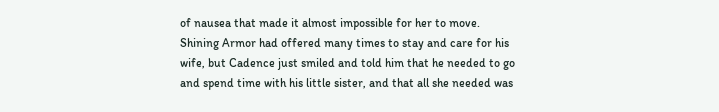of nausea that made it almost impossible for her to move. Shining Armor had offered many times to stay and care for his wife, but Cadence just smiled and told him that he needed to go and spend time with his little sister, and that all she needed was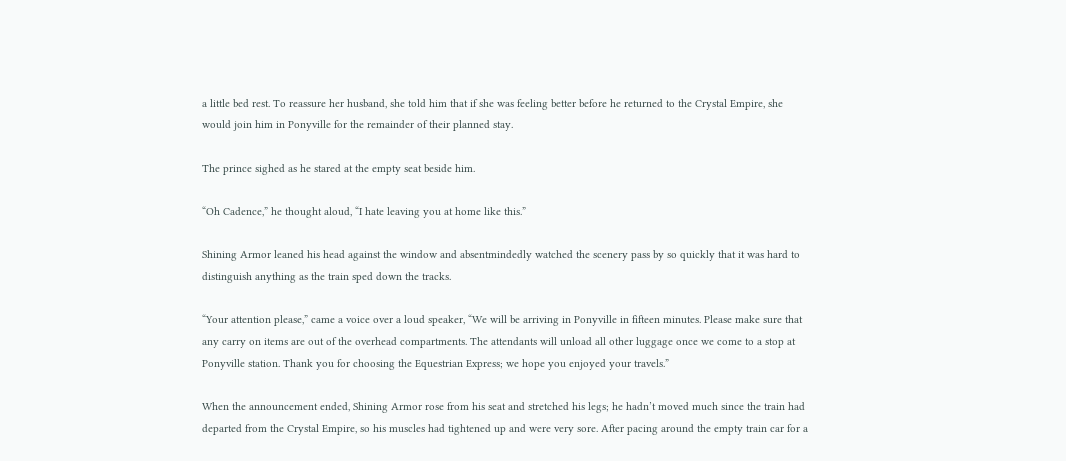a little bed rest. To reassure her husband, she told him that if she was feeling better before he returned to the Crystal Empire, she would join him in Ponyville for the remainder of their planned stay.

The prince sighed as he stared at the empty seat beside him.

“Oh Cadence,” he thought aloud, “I hate leaving you at home like this.”

Shining Armor leaned his head against the window and absentmindedly watched the scenery pass by so quickly that it was hard to distinguish anything as the train sped down the tracks.

“Your attention please,” came a voice over a loud speaker, “We will be arriving in Ponyville in fifteen minutes. Please make sure that any carry on items are out of the overhead compartments. The attendants will unload all other luggage once we come to a stop at Ponyville station. Thank you for choosing the Equestrian Express; we hope you enjoyed your travels.”

When the announcement ended, Shining Armor rose from his seat and stretched his legs; he hadn’t moved much since the train had departed from the Crystal Empire, so his muscles had tightened up and were very sore. After pacing around the empty train car for a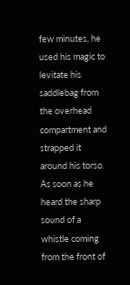few minutes, he used his magic to levitate his saddlebag from the overhead compartment and strapped it around his torso. As soon as he heard the sharp sound of a whistle coming from the front of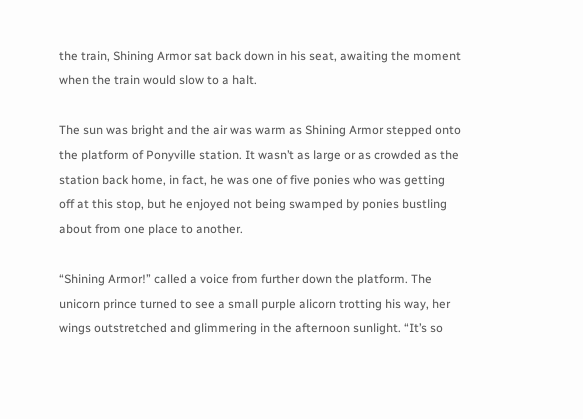the train, Shining Armor sat back down in his seat, awaiting the moment when the train would slow to a halt.

The sun was bright and the air was warm as Shining Armor stepped onto the platform of Ponyville station. It wasn’t as large or as crowded as the station back home, in fact, he was one of five ponies who was getting off at this stop, but he enjoyed not being swamped by ponies bustling about from one place to another.

“Shining Armor!” called a voice from further down the platform. The unicorn prince turned to see a small purple alicorn trotting his way, her wings outstretched and glimmering in the afternoon sunlight. “It’s so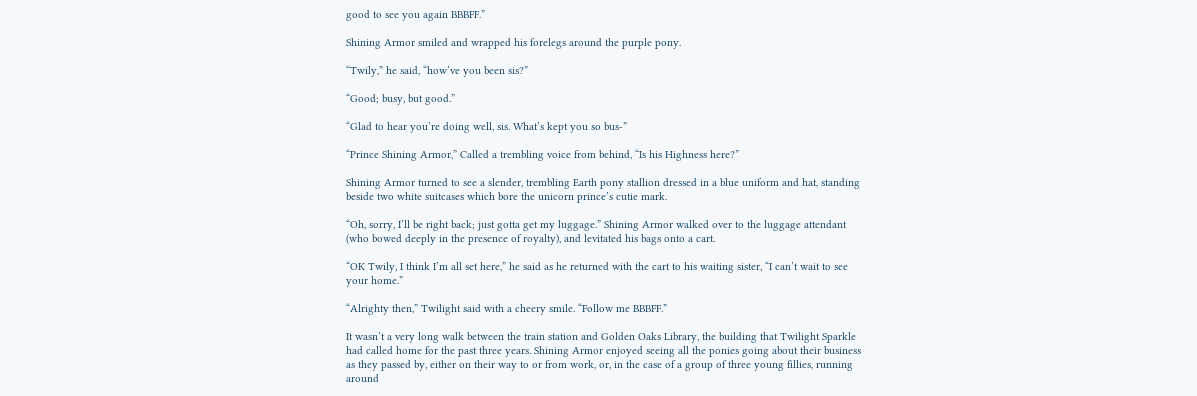good to see you again BBBFF.”

Shining Armor smiled and wrapped his forelegs around the purple pony.

“Twily,” he said, “how’ve you been sis?”

“Good; busy, but good.”

“Glad to hear you’re doing well, sis. What’s kept you so bus-”

“Prince Shining Armor,” Called a trembling voice from behind, “Is his Highness here?”

Shining Armor turned to see a slender, trembling Earth pony stallion dressed in a blue uniform and hat, standing beside two white suitcases which bore the unicorn prince’s cutie mark.

“Oh, sorry, I’ll be right back; just gotta get my luggage.” Shining Armor walked over to the luggage attendant (who bowed deeply in the presence of royalty), and levitated his bags onto a cart.

“OK Twily, I think I’m all set here,” he said as he returned with the cart to his waiting sister, “I can’t wait to see your home.”

“Alrighty then,” Twilight said with a cheery smile. “Follow me BBBFF.”

It wasn’t a very long walk between the train station and Golden Oaks Library, the building that Twilight Sparkle had called home for the past three years. Shining Armor enjoyed seeing all the ponies going about their business as they passed by, either on their way to or from work, or, in the case of a group of three young fillies, running around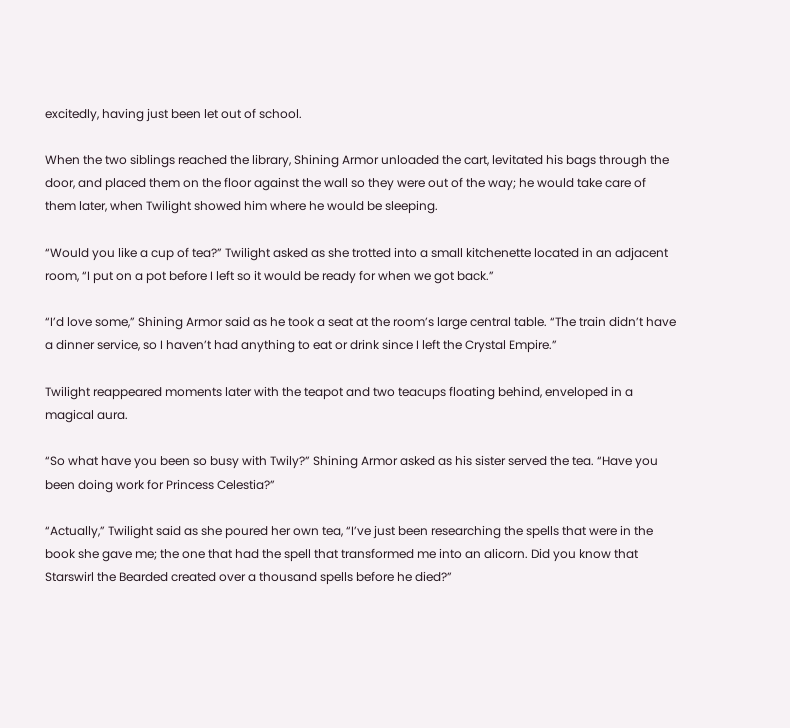excitedly, having just been let out of school.

When the two siblings reached the library, Shining Armor unloaded the cart, levitated his bags through the door, and placed them on the floor against the wall so they were out of the way; he would take care of them later, when Twilight showed him where he would be sleeping.

“Would you like a cup of tea?” Twilight asked as she trotted into a small kitchenette located in an adjacent room, “I put on a pot before I left so it would be ready for when we got back.”

“I’d love some,” Shining Armor said as he took a seat at the room’s large central table. “The train didn’t have a dinner service, so I haven’t had anything to eat or drink since I left the Crystal Empire.”

Twilight reappeared moments later with the teapot and two teacups floating behind, enveloped in a magical aura.

“So what have you been so busy with Twily?” Shining Armor asked as his sister served the tea. “Have you been doing work for Princess Celestia?”

“Actually,” Twilight said as she poured her own tea, “I’ve just been researching the spells that were in the book she gave me; the one that had the spell that transformed me into an alicorn. Did you know that Starswirl the Bearded created over a thousand spells before he died?”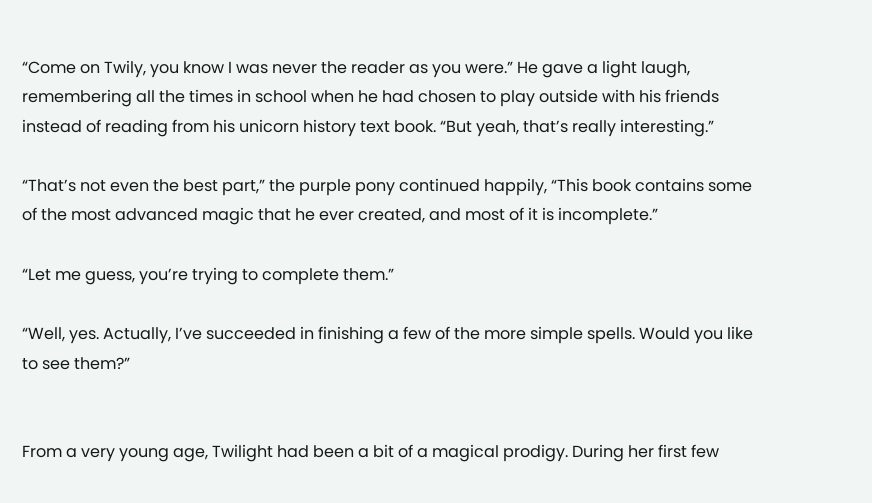“Come on Twily, you know I was never the reader as you were.” He gave a light laugh, remembering all the times in school when he had chosen to play outside with his friends instead of reading from his unicorn history text book. “But yeah, that’s really interesting.”

“That’s not even the best part,” the purple pony continued happily, “This book contains some of the most advanced magic that he ever created, and most of it is incomplete.”

“Let me guess, you’re trying to complete them.”

“Well, yes. Actually, I’ve succeeded in finishing a few of the more simple spells. Would you like to see them?”


From a very young age, Twilight had been a bit of a magical prodigy. During her first few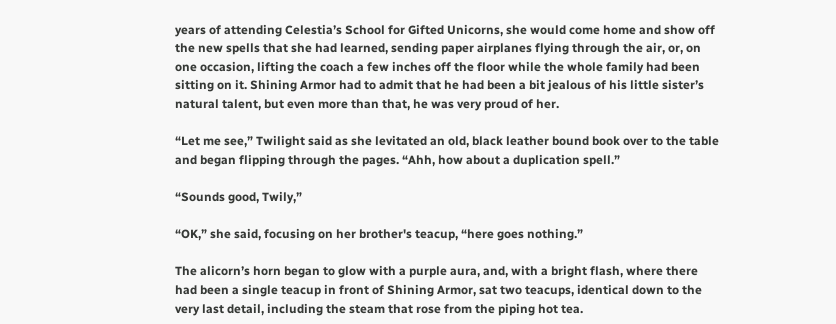years of attending Celestia’s School for Gifted Unicorns, she would come home and show off the new spells that she had learned, sending paper airplanes flying through the air, or, on one occasion, lifting the coach a few inches off the floor while the whole family had been sitting on it. Shining Armor had to admit that he had been a bit jealous of his little sister’s natural talent, but even more than that, he was very proud of her.

“Let me see,” Twilight said as she levitated an old, black leather bound book over to the table and began flipping through the pages. “Ahh, how about a duplication spell.”

“Sounds good, Twily,”

“OK,” she said, focusing on her brother's teacup, “here goes nothing.”

The alicorn’s horn began to glow with a purple aura, and, with a bright flash, where there had been a single teacup in front of Shining Armor, sat two teacups, identical down to the very last detail, including the steam that rose from the piping hot tea.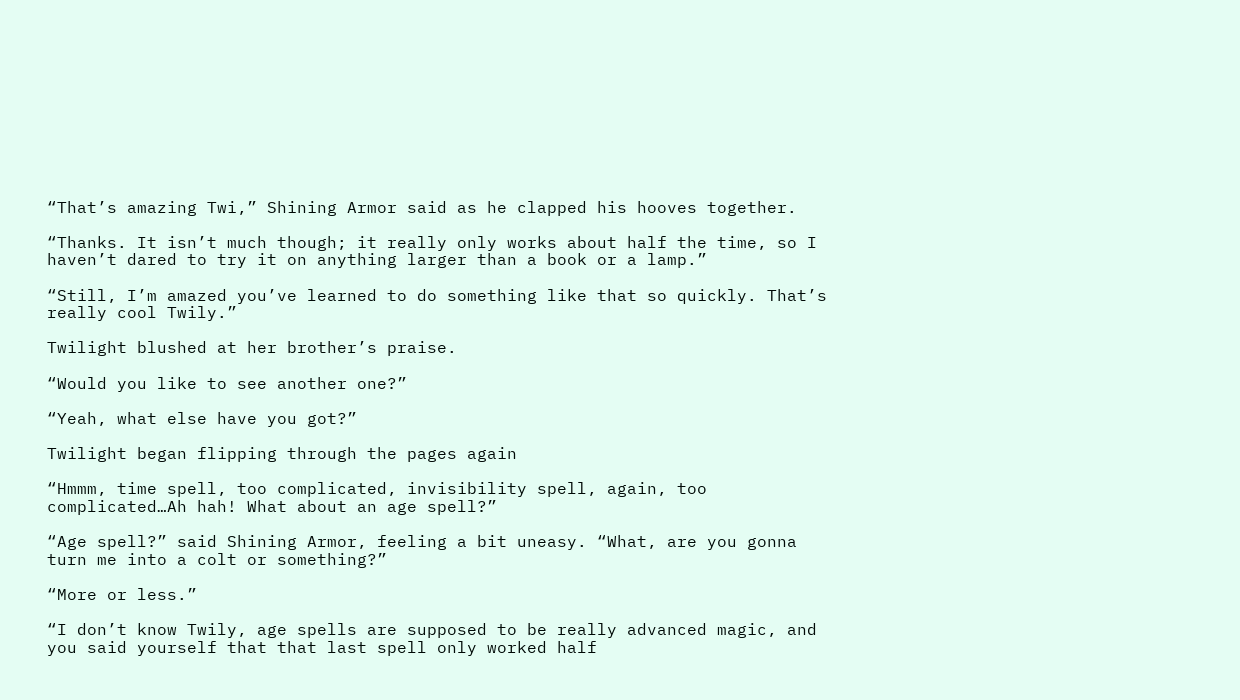“That’s amazing Twi,” Shining Armor said as he clapped his hooves together.

“Thanks. It isn’t much though; it really only works about half the time, so I haven’t dared to try it on anything larger than a book or a lamp.”

“Still, I’m amazed you’ve learned to do something like that so quickly. That’s really cool Twily.”

Twilight blushed at her brother’s praise.

“Would you like to see another one?”

“Yeah, what else have you got?”

Twilight began flipping through the pages again

“Hmmm, time spell, too complicated, invisibility spell, again, too complicated…Ah hah! What about an age spell?”

“Age spell?” said Shining Armor, feeling a bit uneasy. “What, are you gonna turn me into a colt or something?”

“More or less.”

“I don’t know Twily, age spells are supposed to be really advanced magic, and you said yourself that that last spell only worked half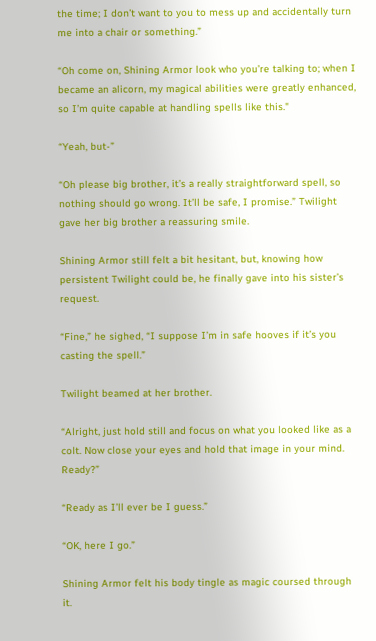the time; I don’t want to you to mess up and accidentally turn me into a chair or something.”

“Oh come on, Shining Armor look who you’re talking to; when I became an alicorn, my magical abilities were greatly enhanced, so I’m quite capable at handling spells like this."

“Yeah, but-”

“Oh please big brother, it’s a really straightforward spell, so nothing should go wrong. It’ll be safe, I promise.” Twilight gave her big brother a reassuring smile.

Shining Armor still felt a bit hesitant, but, knowing how persistent Twilight could be, he finally gave into his sister’s request.

“Fine,” he sighed, “I suppose I’m in safe hooves if it’s you casting the spell.”

Twilight beamed at her brother.

“Alright, just hold still and focus on what you looked like as a colt. Now close your eyes and hold that image in your mind. Ready?”

“Ready as I’ll ever be I guess.”

“OK, here I go.”

Shining Armor felt his body tingle as magic coursed through it.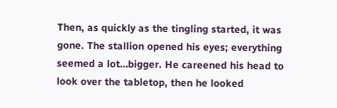Then, as quickly as the tingling started, it was gone. The stallion opened his eyes; everything seemed a lot…bigger. He careened his head to look over the tabletop, then he looked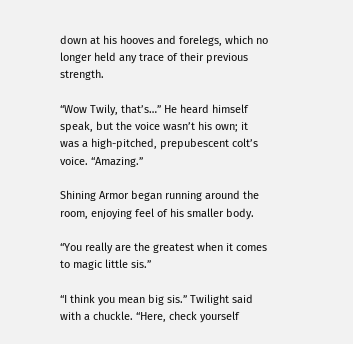down at his hooves and forelegs, which no longer held any trace of their previous strength.

“Wow Twily, that’s…” He heard himself speak, but the voice wasn’t his own; it was a high-pitched, prepubescent colt’s voice. “Amazing.”

Shining Armor began running around the room, enjoying feel of his smaller body.

“You really are the greatest when it comes to magic little sis.”

“I think you mean big sis.” Twilight said with a chuckle. “Here, check yourself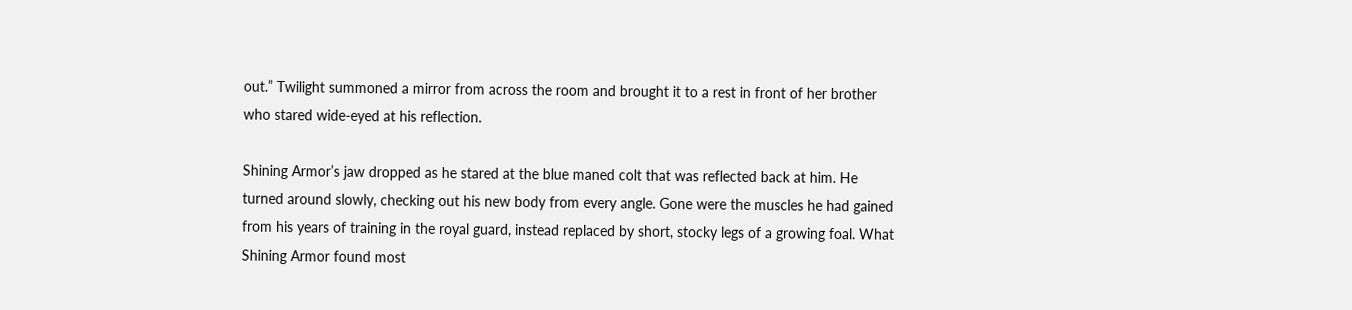out.” Twilight summoned a mirror from across the room and brought it to a rest in front of her brother who stared wide-eyed at his reflection.

Shining Armor’s jaw dropped as he stared at the blue maned colt that was reflected back at him. He turned around slowly, checking out his new body from every angle. Gone were the muscles he had gained from his years of training in the royal guard, instead replaced by short, stocky legs of a growing foal. What Shining Armor found most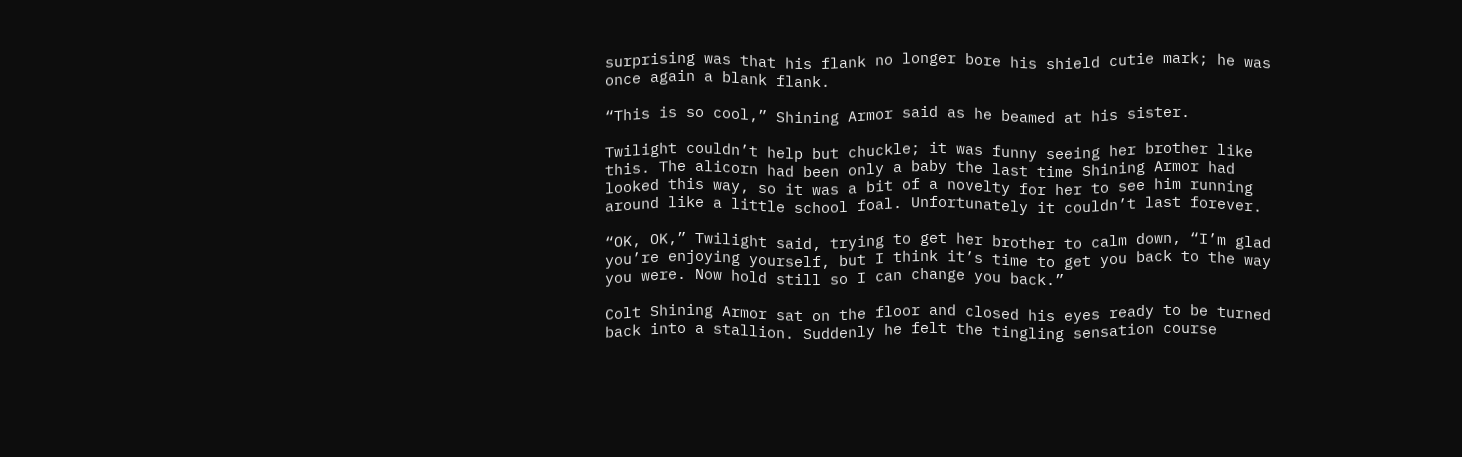surprising was that his flank no longer bore his shield cutie mark; he was once again a blank flank.

“This is so cool,” Shining Armor said as he beamed at his sister.

Twilight couldn’t help but chuckle; it was funny seeing her brother like this. The alicorn had been only a baby the last time Shining Armor had looked this way, so it was a bit of a novelty for her to see him running around like a little school foal. Unfortunately it couldn’t last forever.

“OK, OK,” Twilight said, trying to get her brother to calm down, “I’m glad you’re enjoying yourself, but I think it’s time to get you back to the way you were. Now hold still so I can change you back.”

Colt Shining Armor sat on the floor and closed his eyes ready to be turned back into a stallion. Suddenly he felt the tingling sensation course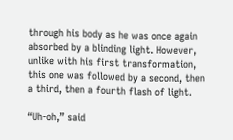through his body as he was once again absorbed by a blinding light. However, unlike with his first transformation, this one was followed by a second, then a third, then a fourth flash of light.

“Uh-oh,” said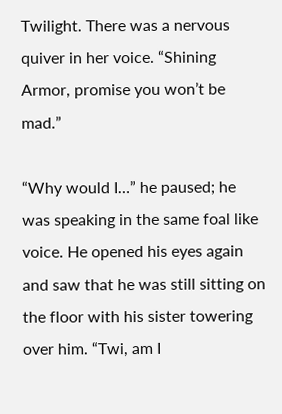Twilight. There was a nervous quiver in her voice. “Shining Armor, promise you won’t be mad.”

“Why would I…” he paused; he was speaking in the same foal like voice. He opened his eyes again and saw that he was still sitting on the floor with his sister towering over him. “Twi, am I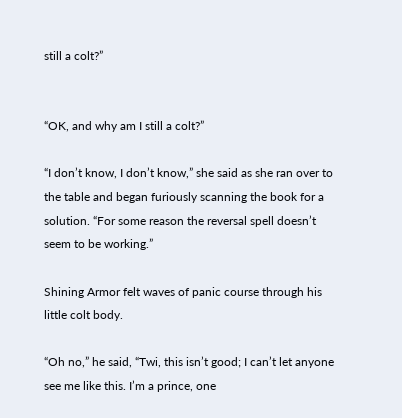still a colt?”


“OK, and why am I still a colt?”

“I don’t know, I don’t know,” she said as she ran over to the table and began furiously scanning the book for a solution. “For some reason the reversal spell doesn’t seem to be working.”

Shining Armor felt waves of panic course through his little colt body.

“Oh no,” he said, “Twi, this isn’t good; I can’t let anyone see me like this. I’m a prince, one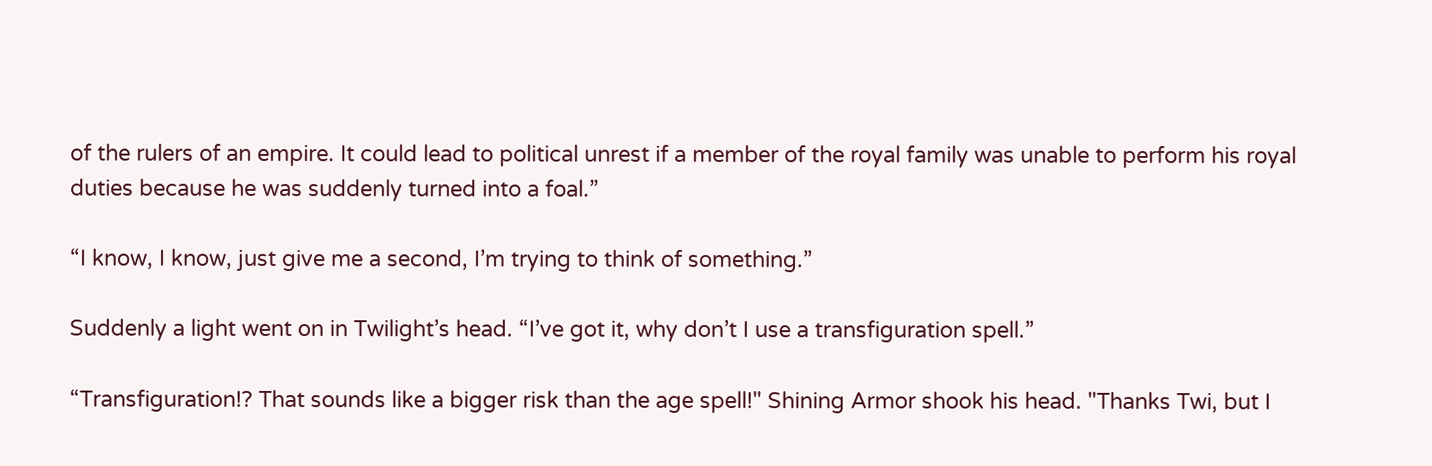of the rulers of an empire. It could lead to political unrest if a member of the royal family was unable to perform his royal duties because he was suddenly turned into a foal.”

“I know, I know, just give me a second, I’m trying to think of something.”

Suddenly a light went on in Twilight’s head. “I’ve got it, why don’t I use a transfiguration spell.”

“Transfiguration!? That sounds like a bigger risk than the age spell!" Shining Armor shook his head. "Thanks Twi, but I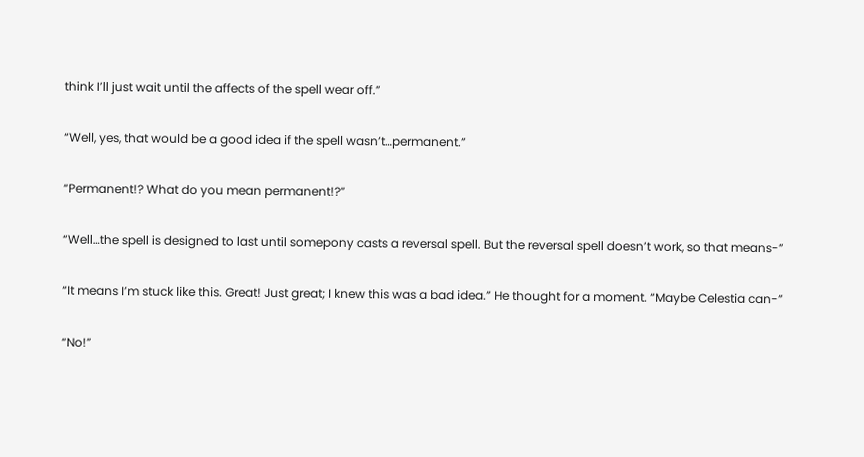think I’ll just wait until the affects of the spell wear off.”

“Well, yes, that would be a good idea if the spell wasn’t…permanent.”

“Permanent!? What do you mean permanent!?”

“Well…the spell is designed to last until somepony casts a reversal spell. But the reversal spell doesn’t work, so that means-”

“It means I’m stuck like this. Great! Just great; I knew this was a bad idea.” He thought for a moment. “Maybe Celestia can-”

“No!”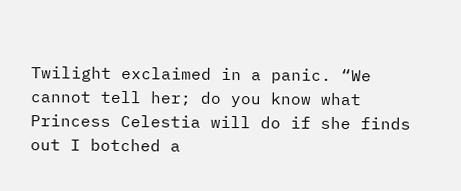Twilight exclaimed in a panic. “We cannot tell her; do you know what Princess Celestia will do if she finds out I botched a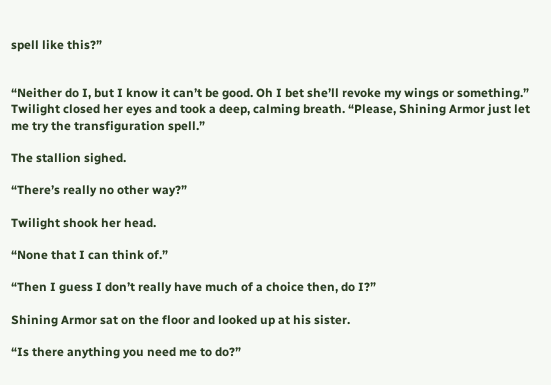spell like this?”


“Neither do I, but I know it can’t be good. Oh I bet she’ll revoke my wings or something.” Twilight closed her eyes and took a deep, calming breath. “Please, Shining Armor just let me try the transfiguration spell.”

The stallion sighed.

“There’s really no other way?”

Twilight shook her head.

“None that I can think of.”

“Then I guess I don’t really have much of a choice then, do I?”

Shining Armor sat on the floor and looked up at his sister.

“Is there anything you need me to do?”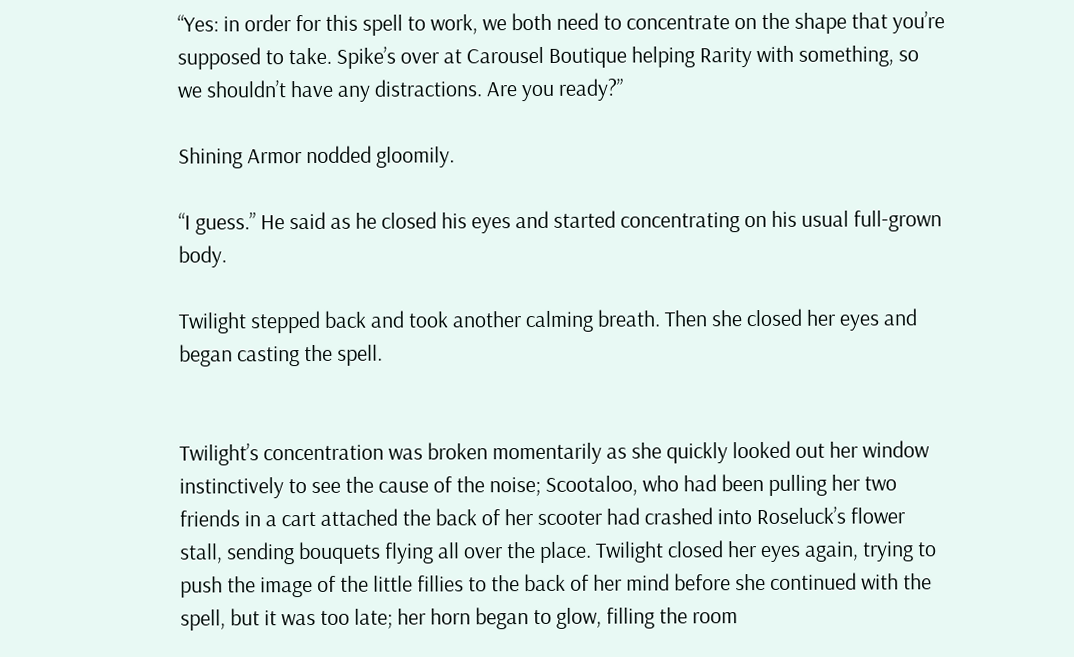“Yes: in order for this spell to work, we both need to concentrate on the shape that you’re supposed to take. Spike’s over at Carousel Boutique helping Rarity with something, so we shouldn’t have any distractions. Are you ready?”

Shining Armor nodded gloomily.

“I guess.” He said as he closed his eyes and started concentrating on his usual full-grown body.

Twilight stepped back and took another calming breath. Then she closed her eyes and began casting the spell.


Twilight’s concentration was broken momentarily as she quickly looked out her window instinctively to see the cause of the noise; Scootaloo, who had been pulling her two friends in a cart attached the back of her scooter had crashed into Roseluck’s flower stall, sending bouquets flying all over the place. Twilight closed her eyes again, trying to push the image of the little fillies to the back of her mind before she continued with the spell, but it was too late; her horn began to glow, filling the room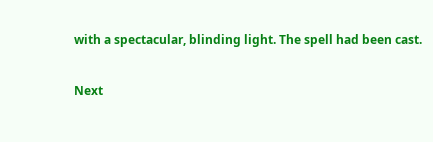with a spectacular, blinding light. The spell had been cast.

Next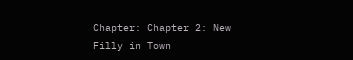Chapter: Chapter 2: New Filly in Town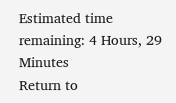Estimated time remaining: 4 Hours, 29 Minutes
Return to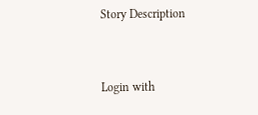Story Description


Login with